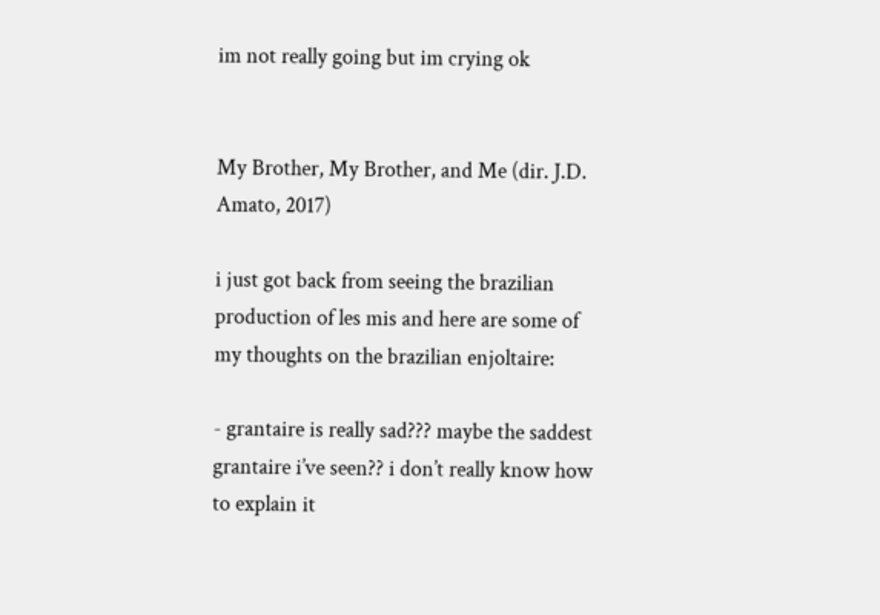im not really going but im crying ok


My Brother, My Brother, and Me (dir. J.D. Amato, 2017)

i just got back from seeing the brazilian production of les mis and here are some of my thoughts on the brazilian enjoltaire:

- grantaire is really sad??? maybe the saddest grantaire i’ve seen?? i don’t really know how to explain it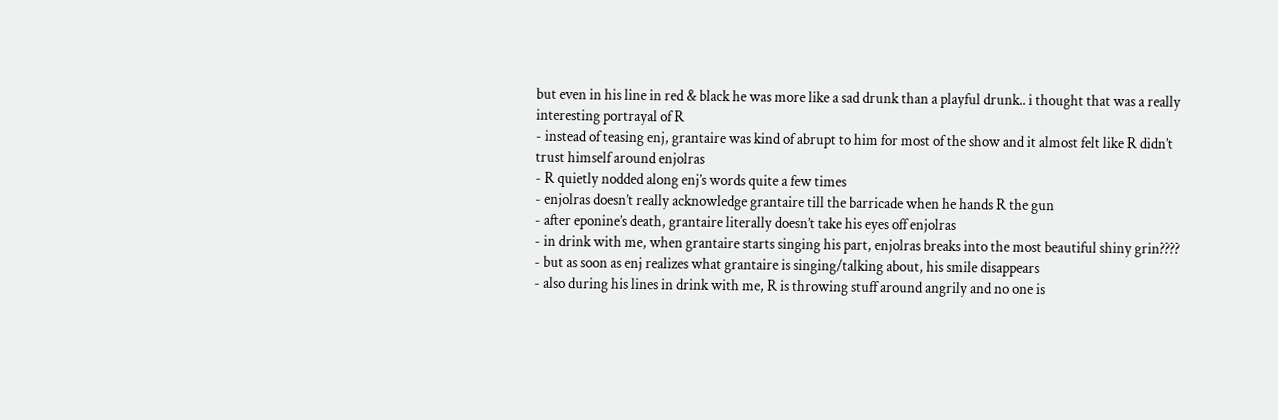but even in his line in red & black he was more like a sad drunk than a playful drunk.. i thought that was a really interesting portrayal of R
- instead of teasing enj, grantaire was kind of abrupt to him for most of the show and it almost felt like R didn’t trust himself around enjolras
- R quietly nodded along enj’s words quite a few times
- enjolras doesn’t really acknowledge grantaire till the barricade when he hands R the gun
- after eponine’s death, grantaire literally doesn’t take his eyes off enjolras
- in drink with me, when grantaire starts singing his part, enjolras breaks into the most beautiful shiny grin????
- but as soon as enj realizes what grantaire is singing/talking about, his smile disappears
- also during his lines in drink with me, R is throwing stuff around angrily and no one is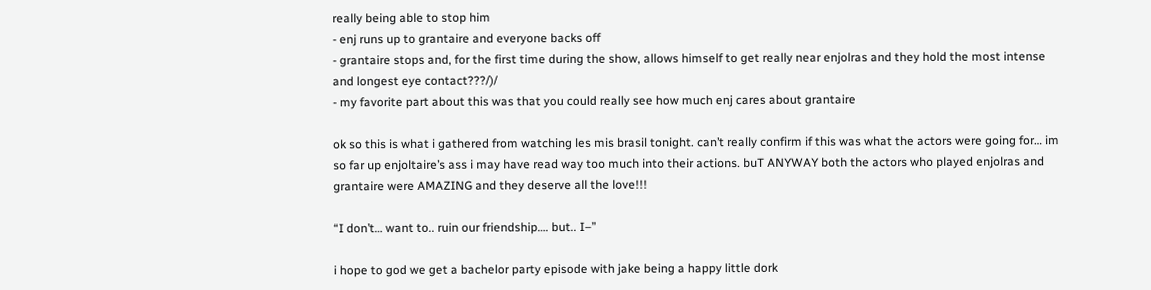really being able to stop him
- enj runs up to grantaire and everyone backs off
- grantaire stops and, for the first time during the show, allows himself to get really near enjolras and they hold the most intense and longest eye contact???/)/
- my favorite part about this was that you could really see how much enj cares about grantaire

ok so this is what i gathered from watching les mis brasil tonight. can’t really confirm if this was what the actors were going for… im so far up enjoltaire’s ass i may have read way too much into their actions. buT ANYWAY both the actors who played enjolras and grantaire were AMAZING and they deserve all the love!!!

“I don’t… want to.. ruin our friendship…. but.. I–”

i hope to god we get a bachelor party episode with jake being a happy little dork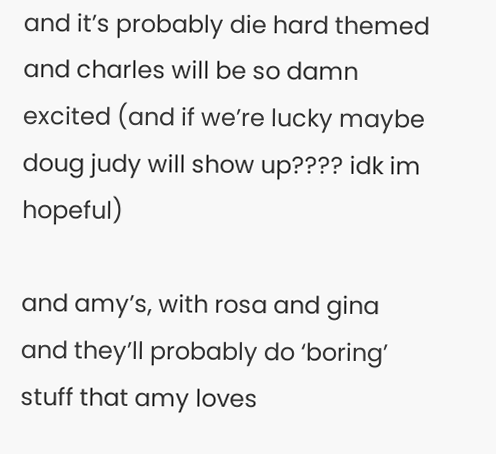and it’s probably die hard themed and charles will be so damn excited (and if we’re lucky maybe doug judy will show up???? idk im hopeful)

and amy’s, with rosa and gina and they’ll probably do ‘boring’ stuff that amy loves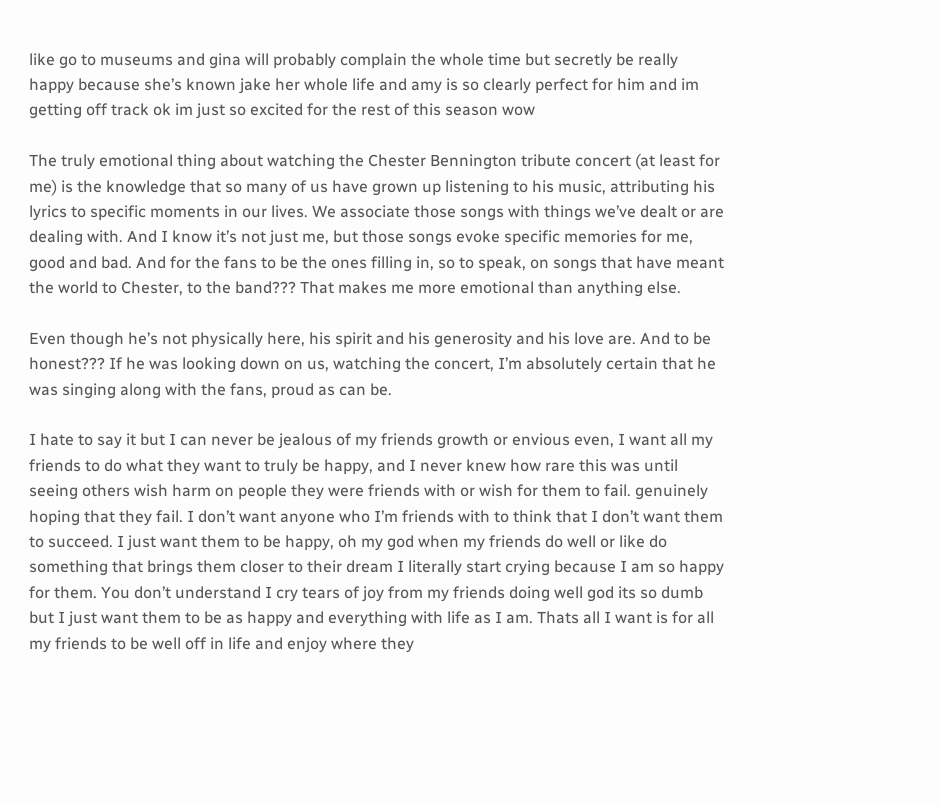like go to museums and gina will probably complain the whole time but secretly be really happy because she’s known jake her whole life and amy is so clearly perfect for him and im getting off track ok im just so excited for the rest of this season wow

The truly emotional thing about watching the Chester Bennington tribute concert (at least for me) is the knowledge that so many of us have grown up listening to his music, attributing his lyrics to specific moments in our lives. We associate those songs with things we’ve dealt or are dealing with. And I know it’s not just me, but those songs evoke specific memories for me, good and bad. And for the fans to be the ones filling in, so to speak, on songs that have meant the world to Chester, to the band??? That makes me more emotional than anything else.

Even though he’s not physically here, his spirit and his generosity and his love are. And to be honest??? If he was looking down on us, watching the concert, I’m absolutely certain that he was singing along with the fans, proud as can be.

I hate to say it but I can never be jealous of my friends growth or envious even, I want all my friends to do what they want to truly be happy, and I never knew how rare this was until seeing others wish harm on people they were friends with or wish for them to fail. genuinely hoping that they fail. I don’t want anyone who I’m friends with to think that I don’t want them to succeed. I just want them to be happy, oh my god when my friends do well or like do something that brings them closer to their dream I literally start crying because I am so happy for them. You don’t understand I cry tears of joy from my friends doing well god its so dumb but I just want them to be as happy and everything with life as I am. Thats all I want is for all my friends to be well off in life and enjoy where they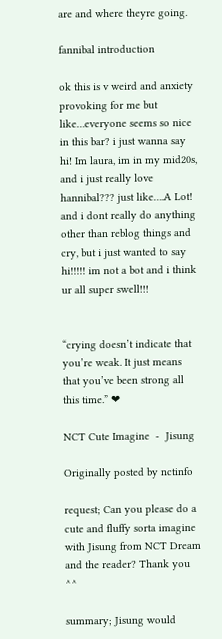are and where theyre going.

fannibal introduction

ok this is v weird and anxiety provoking for me but like…everyone seems so nice in this bar? i just wanna say hi! Im laura, im in my mid20s, and i just really love hannibal??? just like….A Lot! and i dont really do anything other than reblog things and cry, but i just wanted to say hi!!!!! im not a bot and i think ur all super swell!!!


“crying doesn’t indicate that you’re weak. It just means that you’ve been strong all this time.” ❤

NCT Cute Imagine  -  Jisung

Originally posted by nctinfo

request; Can you please do a cute and fluffy sorta imagine with Jisung from NCT Dream and the reader? Thank you ^^

summary; Jisung would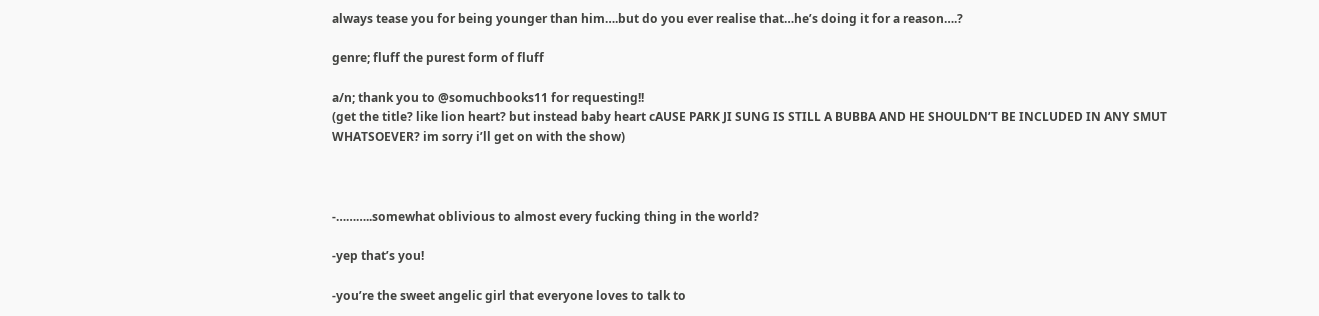always tease you for being younger than him….but do you ever realise that…he’s doing it for a reason….?

genre; fluff the purest form of fluff

a/n; thank you to @somuchbooks11 for requesting!!
(get the title? like lion heart? but instead baby heart cAUSE PARK JI SUNG IS STILL A BUBBA AND HE SHOULDN’T BE INCLUDED IN ANY SMUT WHATSOEVER? im sorry i’ll get on with the show)



-………..somewhat oblivious to almost every fucking thing in the world?

-yep that’s you!

-you’re the sweet angelic girl that everyone loves to talk to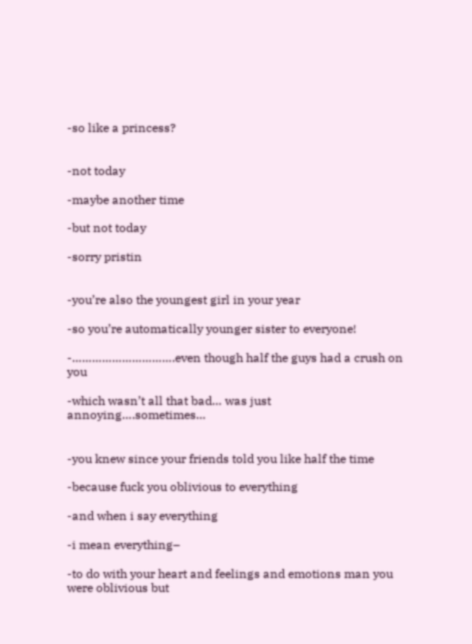-so like a princess?


-not today

-maybe another time

-but not today

-sorry pristin


-you’re also the youngest girl in your year

-so you’re automatically younger sister to everyone!

-………………………….even though half the guys had a crush on you

-which wasn’t all that bad… was just annoying….sometimes…


-you knew since your friends told you like half the time

-because fuck you oblivious to everything

-and when i say everything

-i mean everything–

-to do with your heart and feelings and emotions man you were oblivious but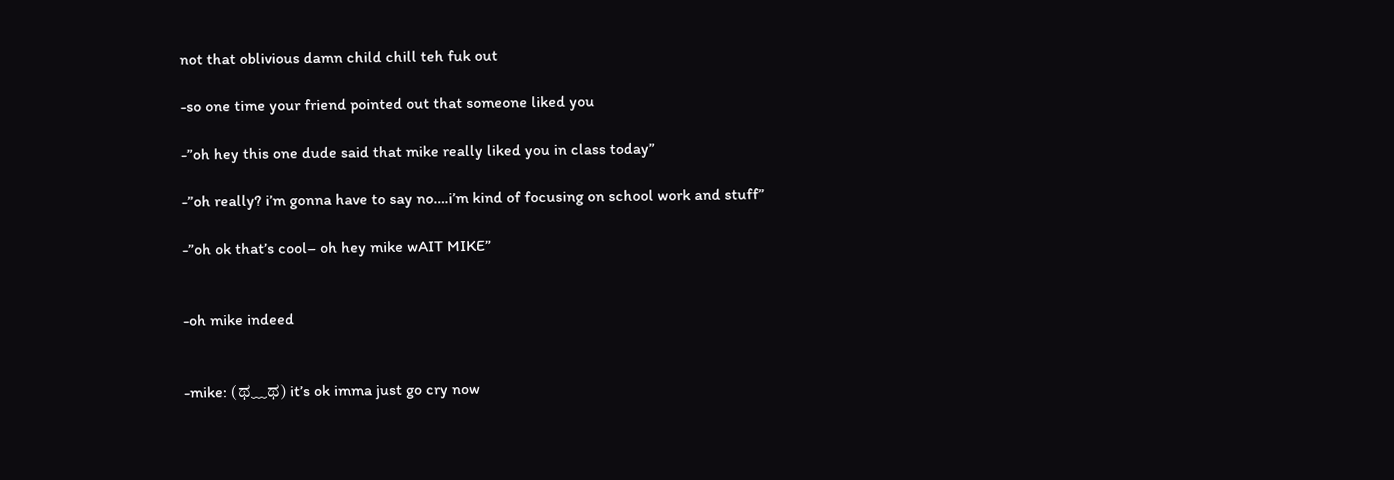not that oblivious damn child chill teh fuk out

-so one time your friend pointed out that someone liked you

-”oh hey this one dude said that mike really liked you in class today”

-”oh really? i’m gonna have to say no….i’m kind of focusing on school work and stuff”

-”oh ok that’s cool– oh hey mike wAIT MIKE”


-oh mike indeed


-mike: (ಥ﹏ಥ) it’s ok imma just go cry now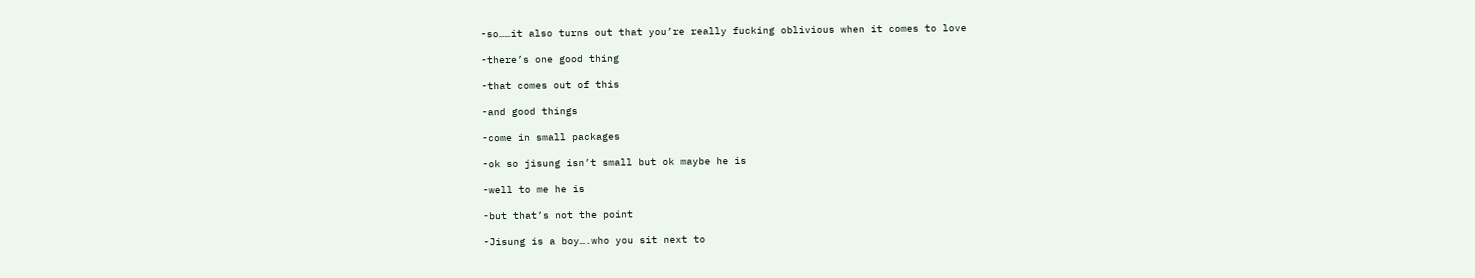-so……it also turns out that you’re really fucking oblivious when it comes to love

-there’s one good thing

-that comes out of this

-and good things

-come in small packages

-ok so jisung isn’t small but ok maybe he is

-well to me he is

-but that’s not the point

-Jisung is a boy….who you sit next to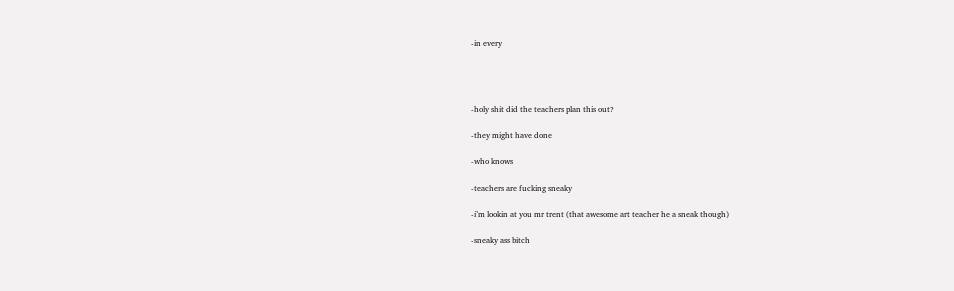-in every




-holy shit did the teachers plan this out?

-they might have done

-who knows

-teachers are fucking sneaky

-i’m lookin at you mr trent (that awesome art teacher he a sneak though)

-sneaky ass bitch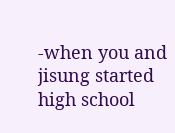-when you and jisung started high school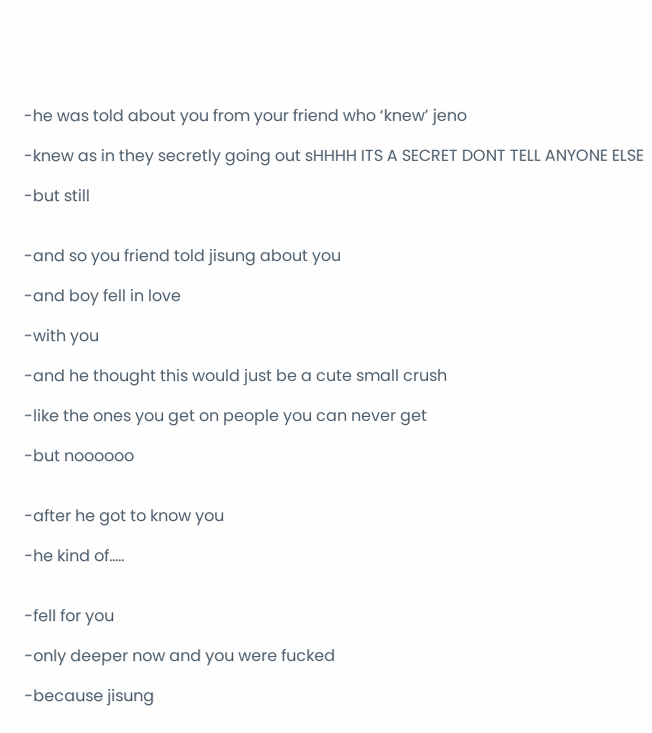-he was told about you from your friend who ‘knew’ jeno

-knew as in they secretly going out sHHHH ITS A SECRET DONT TELL ANYONE ELSE

-but still


-and so you friend told jisung about you

-and boy fell in love

-with you

-and he thought this would just be a cute small crush

-like the ones you get on people you can never get

-but noooooo


-after he got to know you

-he kind of…..


-fell for you

-only deeper now and you were fucked

-because jisung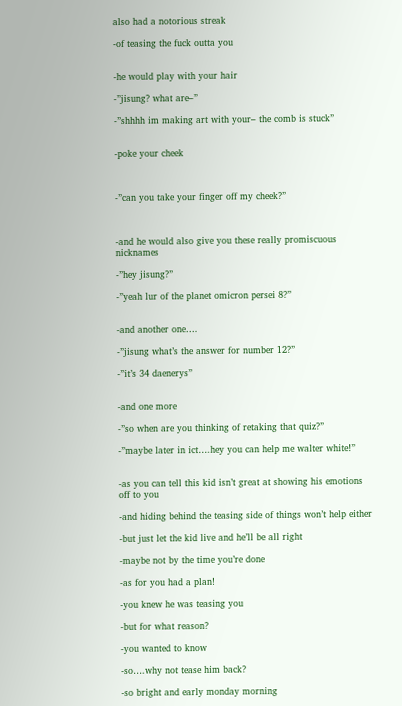also had a notorious streak

-of teasing the fuck outta you


-he would play with your hair

-”jisung? what are–”

-”shhhh im making art with your– the comb is stuck”


-poke your cheek



-”can you take your finger off my cheek?”



-and he would also give you these really promiscuous nicknames

-”hey jisung?”

-”yeah lur of the planet omicron persei 8?”


-and another one….

-”jisung what’s the answer for number 12?”

-”it’s 34 daenerys”


-and one more

-”so when are you thinking of retaking that quiz?”

-”maybe later in ict….hey you can help me walter white!”


-as you can tell this kid isn’t great at showing his emotions off to you

-and hiding behind the teasing side of things won’t help either

-but just let the kid live and he’ll be all right

-maybe not by the time you’re done

-as for you had a plan!

-you knew he was teasing you

-but for what reason?

-you wanted to know

-so….why not tease him back?

-so bright and early monday morning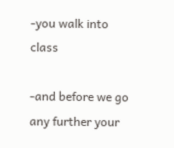-you walk into class

-and before we go any further your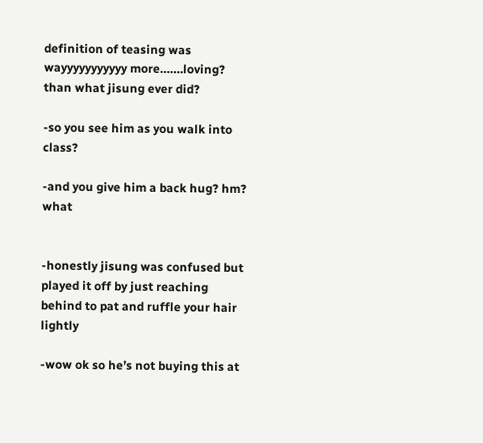definition of teasing was wayyyyyyyyyyy more…….loving? than what jisung ever did?

-so you see him as you walk into class?

-and you give him a back hug? hm? what


-honestly jisung was confused but played it off by just reaching behind to pat and ruffle your hair lightly

-wow ok so he’s not buying this at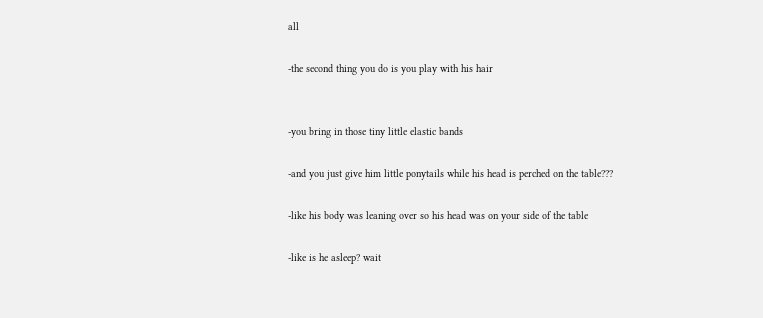all

-the second thing you do is you play with his hair


-you bring in those tiny little elastic bands

-and you just give him little ponytails while his head is perched on the table???

-like his body was leaning over so his head was on your side of the table

-like is he asleep? wait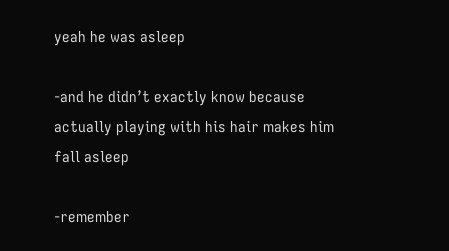yeah he was asleep

-and he didn’t exactly know because actually playing with his hair makes him fall asleep

-remember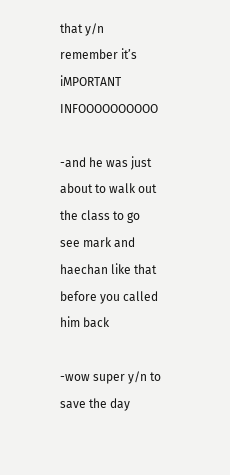that y/n remember it’s iMPORTANT INFOOOOOOOOOO

-and he was just about to walk out the class to go see mark and haechan like that before you called him back

-wow super y/n to save the day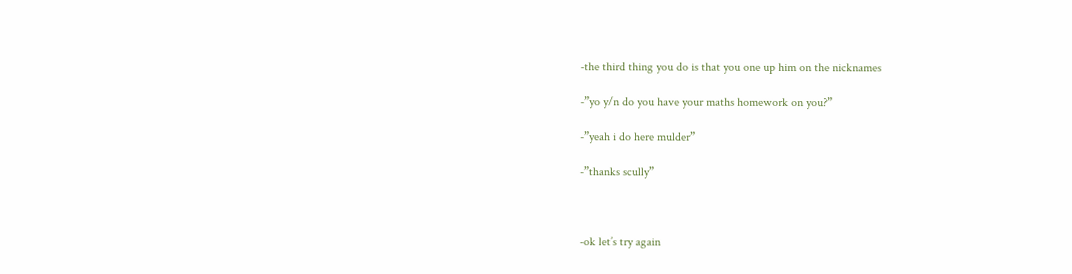-the third thing you do is that you one up him on the nicknames

-”yo y/n do you have your maths homework on you?”

-”yeah i do here mulder”

-”thanks scully”



-ok let’s try again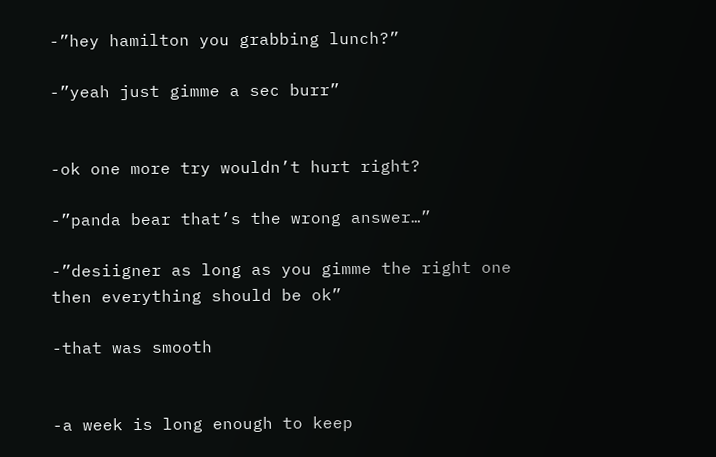-”hey hamilton you grabbing lunch?”

-”yeah just gimme a sec burr”


-ok one more try wouldn’t hurt right?

-”panda bear that’s the wrong answer…”

-”desiigner as long as you gimme the right one then everything should be ok”

-that was smooth


-a week is long enough to keep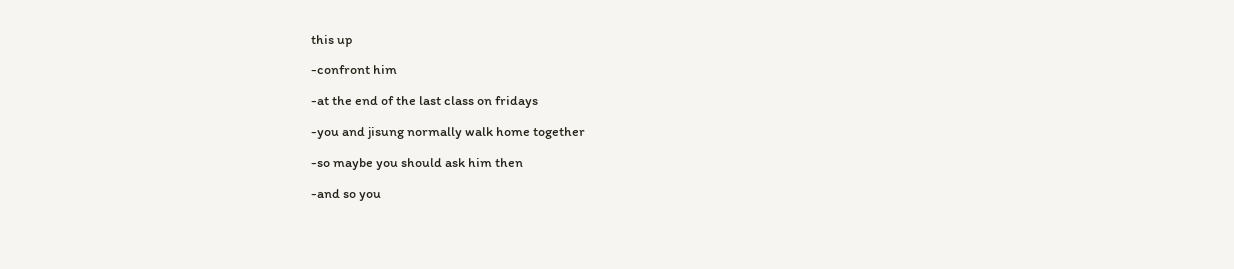this up

-confront him

-at the end of the last class on fridays

-you and jisung normally walk home together

-so maybe you should ask him then

-and so you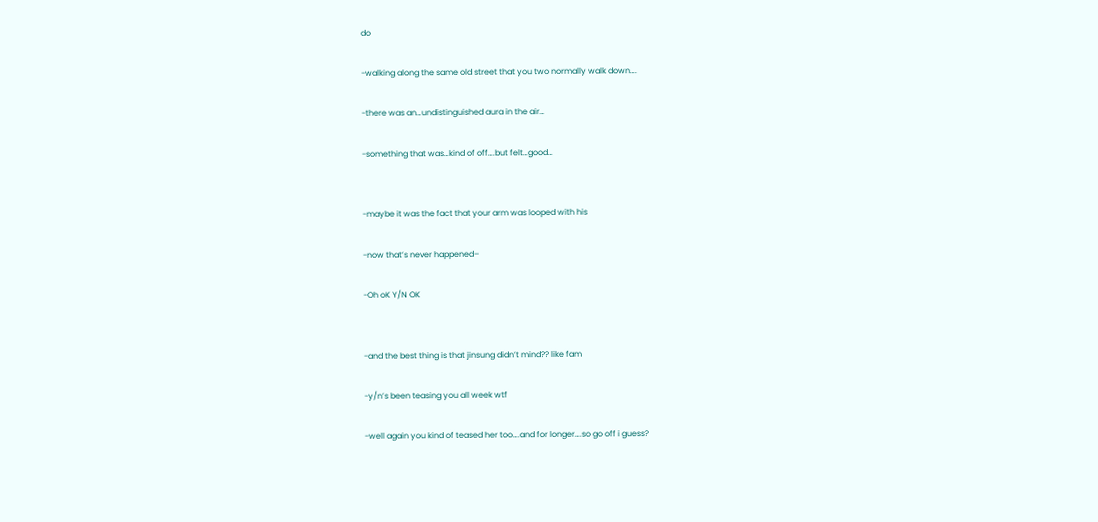do

-walking along the same old street that you two normally walk down….

-there was an…undistinguished aura in the air…

-something that was…kind of off….but felt…good…


-maybe it was the fact that your arm was looped with his

-now that’s never happened–

-Oh oK Y/N OK


-and the best thing is that jinsung didn’t mind?? like fam

-y/n’s been teasing you all week wtf

-well again you kind of teased her too….and for longer….so go off i guess?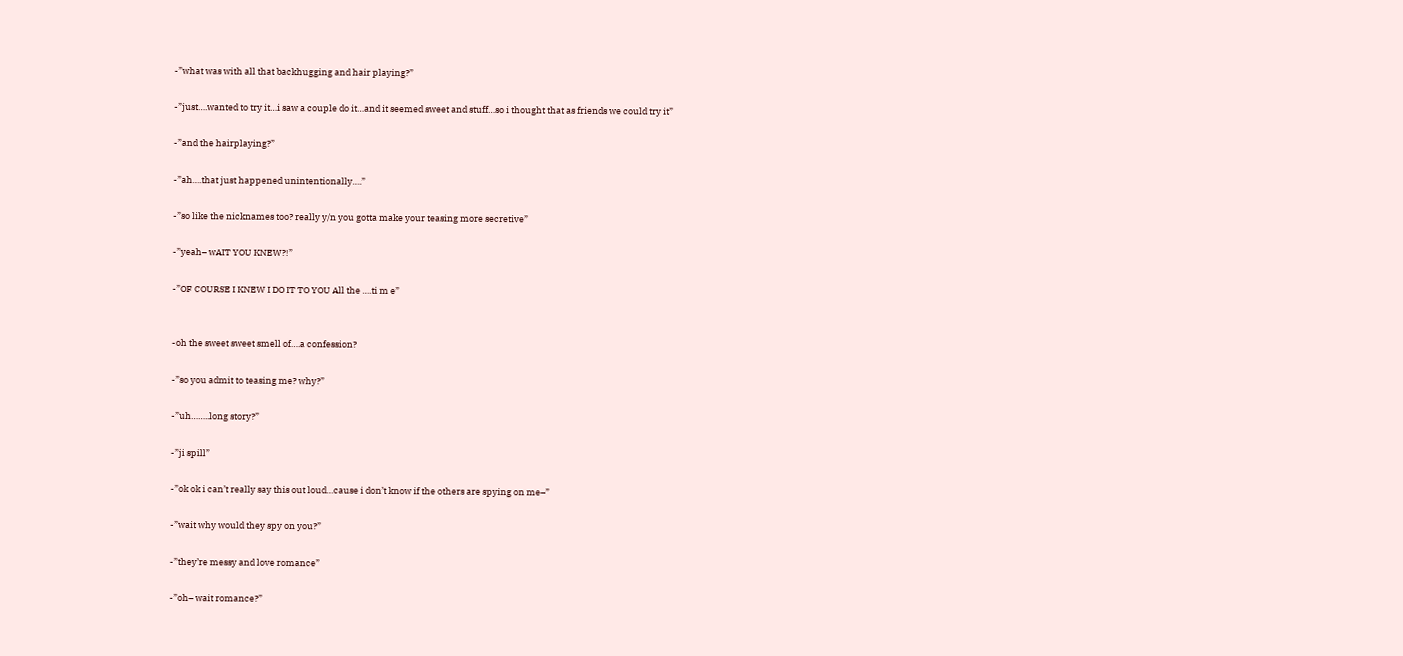-”what was with all that backhugging and hair playing?”

-”just….wanted to try it…i saw a couple do it…and it seemed sweet and stuff…so i thought that as friends we could try it”

-”and the hairplaying?”

-”ah….that just happened unintentionally….”

-”so like the nicknames too? really y/n you gotta make your teasing more secretive”

-”yeah– wAIT YOU KNEW?!”

-”OF COURSE I KNEW I DO IT TO YOU All the ….ti m e”


-oh the sweet sweet smell of….a confession?

-”so you admit to teasing me? why?”

-”uh……..long story?”

-”ji spill”

-”ok ok i can’t really say this out loud…cause i don’t know if the others are spying on me–”

-”wait why would they spy on you?”

-”they’re messy and love romance”

-”oh– wait romance?”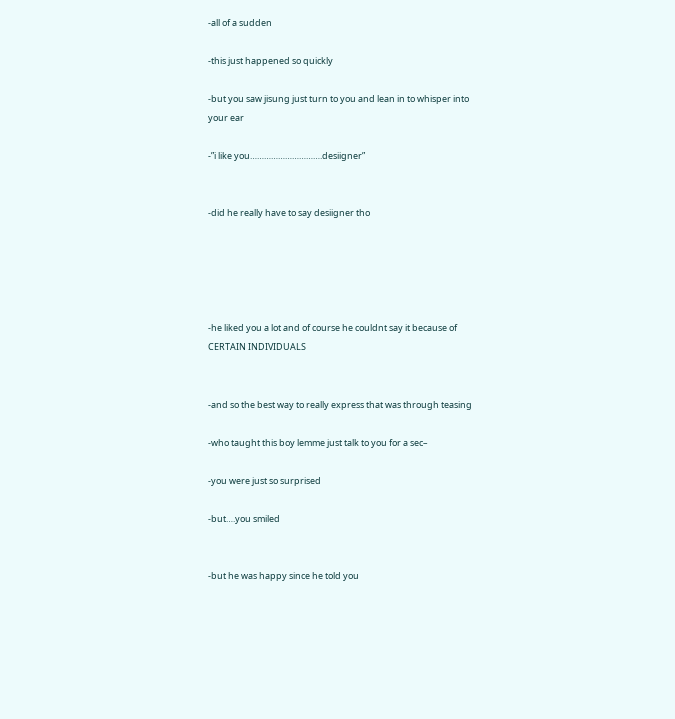-all of a sudden

-this just happened so quickly

-but you saw jisung just turn to you and lean in to whisper into your ear

-”i like you………………………….desiigner”


-did he really have to say desiigner tho





-he liked you a lot and of course he couldnt say it because of CERTAIN INDIVIDUALS


-and so the best way to really express that was through teasing

-who taught this boy lemme just talk to you for a sec–

-you were just so surprised

-but….you smiled


-but he was happy since he told you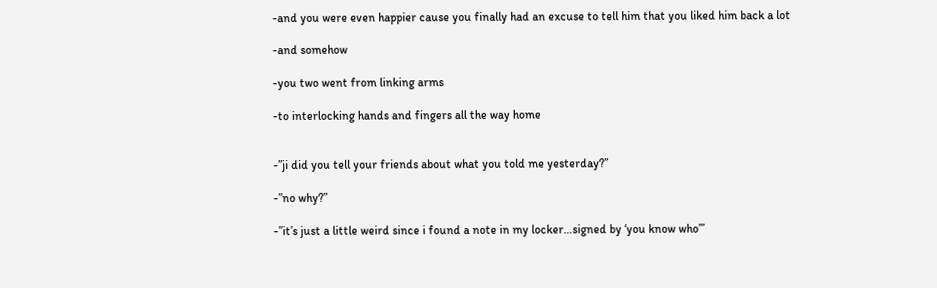-and you were even happier cause you finally had an excuse to tell him that you liked him back a lot

-and somehow

-you two went from linking arms

-to interlocking hands and fingers all the way home


-”ji did you tell your friends about what you told me yesterday?”

-”no why?”

-”it’s just a little weird since i found a note in my locker…signed by ‘you know who’”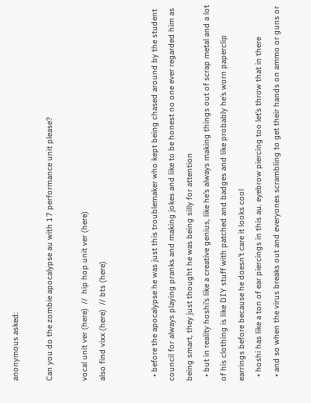anonymous asked:

Can you do the zombie apocalypse au with 17 performance unit please?

vocal unit ver (here)  //  hip hop unit ver (here)
also find vixx (here)  // bts (here)


  • before the apocalypse he was just this troublemaker who kept being chased around by the student council for always playing pranks and making jokes and like to be honest no one ever regarded him as being smart, they just thought he was being silly for attention
  • but in reality hoshi’s like a creative genius, like he’s always making things out of scrap metal and a lot of his clothing is like DIY stuff with patched and badges and like probably he’s worn paperclip earrings before because he doesn’t care it looks cool
  • hoshi has like a ton of ear piercings in this au. eyebrow piercing too let’s throw that in there
  • and so when the virus breaks out and everyones scrambling to get their hands on ammo or guns or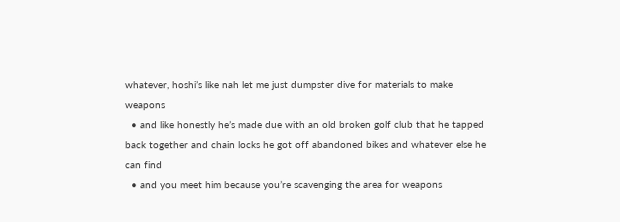whatever, hoshi’s like nah let me just dumpster dive for materials to make weapons
  • and like honestly he’s made due with an old broken golf club that he tapped back together and chain locks he got off abandoned bikes and whatever else he can find
  • and you meet him because you’re scavenging the area for weapons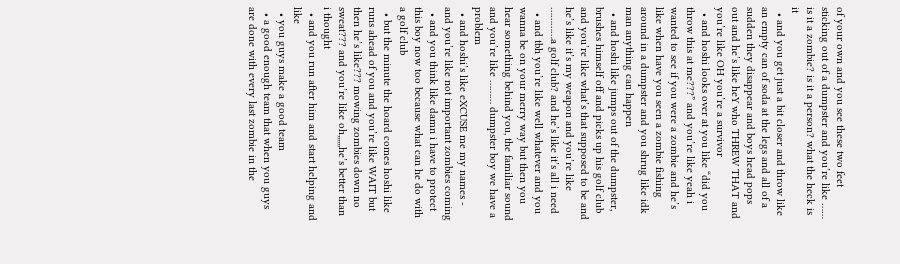of your own and you see these two feet sticking out of a dumpster and you’re like …… is it a zombie? is it a person? what the heck is it
  • and you get just a bit closer and throw like an empty can of soda at the legs and all of a sudden they disappear and boys head pops out and he’s like heY who THREW THAT and you’re like OH you’re a survivor
  • and hoshi looks over at you like “did you throw this at me???” and you’re like yeah i wanted to see if you were a zombie and he’s like when have you seen a zombie fishing around in a dumpster and you shrug like idk man anything can happen
  • and hoshi like jumps out of the dumpster, brushes himself off and picks up his golf club and you’re like what’s that supposed to be and he’s like it’s my weapon and you’re like …………a golf club? and he’s like it’s all i need
  • and tbh you’re like well whatever and you wanna be on your merry way but then you hear something behind you, the familiar sound and you’re like ……… dumpster boy we have a problem
  • and hoshi’s like eXCUSE me my names - and you’re like not important zombies coming
  • and you think like damn i have to protect this boy now too because what can he do with a golf club
  • but the minute the hoard comes hoshi like runs ahead of you and you’re like WAIT but then he’s like??? mowing zombies down no sweat??? and you’re like oh,,,,,,he’s better than i thought
  • and you run after him and start helping and like
  • you guys make a good team
  • a good enough team that when you guys are done with every last zombie in the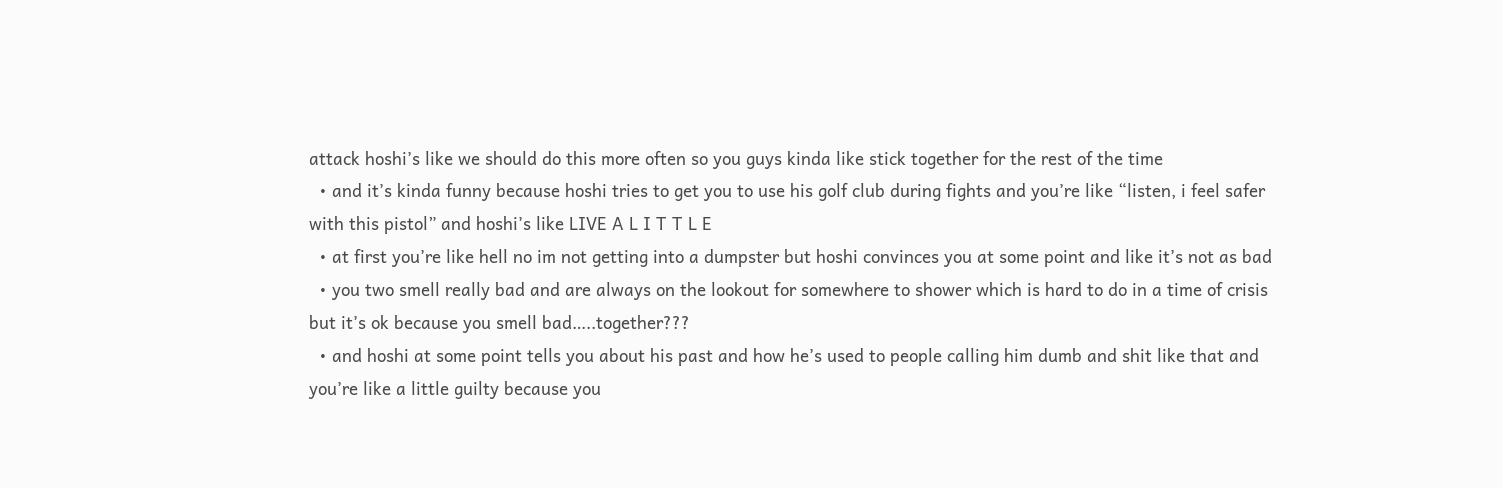attack hoshi’s like we should do this more often so you guys kinda like stick together for the rest of the time
  • and it’s kinda funny because hoshi tries to get you to use his golf club during fights and you’re like “listen, i feel safer with this pistol” and hoshi’s like LIVE A L I T T L E
  • at first you’re like hell no im not getting into a dumpster but hoshi convinces you at some point and like it’s not as bad
  • you two smell really bad and are always on the lookout for somewhere to shower which is hard to do in a time of crisis but it’s ok because you smell bad…..together???
  • and hoshi at some point tells you about his past and how he’s used to people calling him dumb and shit like that and you’re like a little guilty because you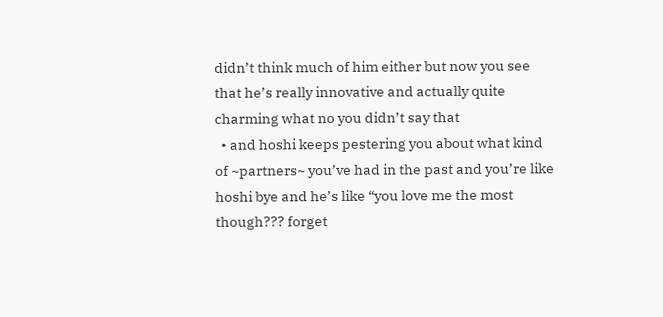didn’t think much of him either but now you see that he’s really innovative and actually quite charming what no you didn’t say that
  • and hoshi keeps pestering you about what kind of ~partners~ you’ve had in the past and you’re like hoshi bye and he’s like “you love me the most though??? forget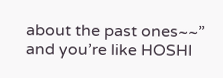about the past ones~~” and you’re like HOSHI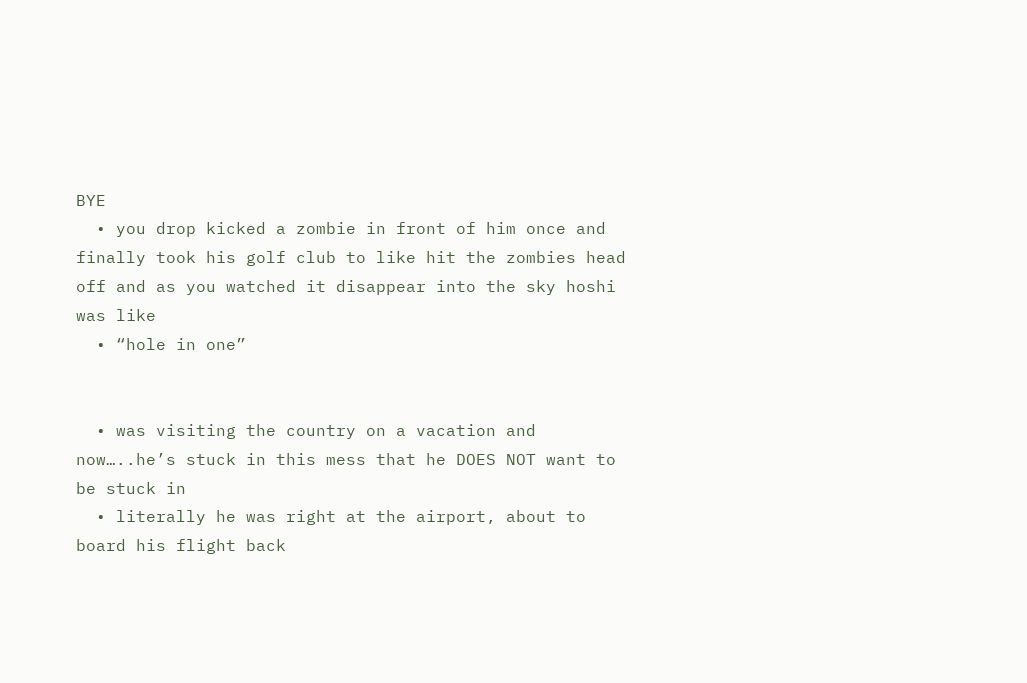BYE
  • you drop kicked a zombie in front of him once and finally took his golf club to like hit the zombies head off and as you watched it disappear into the sky hoshi was like
  • “hole in one”


  • was visiting the country on a vacation and now…..he’s stuck in this mess that he DOES NOT want to be stuck in
  • literally he was right at the airport, about to board his flight back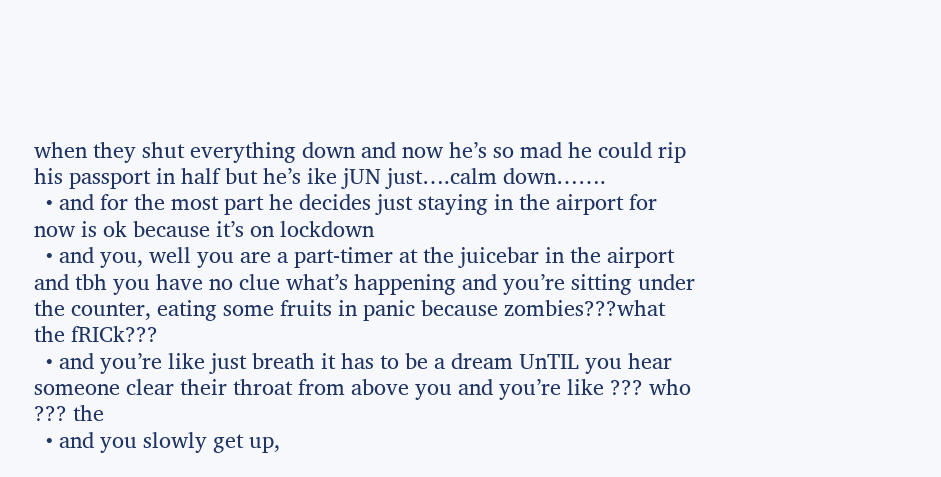when they shut everything down and now he’s so mad he could rip his passport in half but he’s ike jUN just….calm down…….
  • and for the most part he decides just staying in the airport for now is ok because it’s on lockdown
  • and you, well you are a part-timer at the juicebar in the airport and tbh you have no clue what’s happening and you’re sitting under the counter, eating some fruits in panic because zombies???what the fRICk???
  • and you’re like just breath it has to be a dream UnTIL you hear someone clear their throat from above you and you’re like ??? who ??? the
  • and you slowly get up,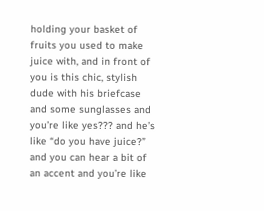holding your basket of fruits you used to make juice with, and in front of you is this chic, stylish dude with his briefcase and some sunglasses and you’re like yes??? and he’s like “do you have juice?” and you can hear a bit of an accent and you’re like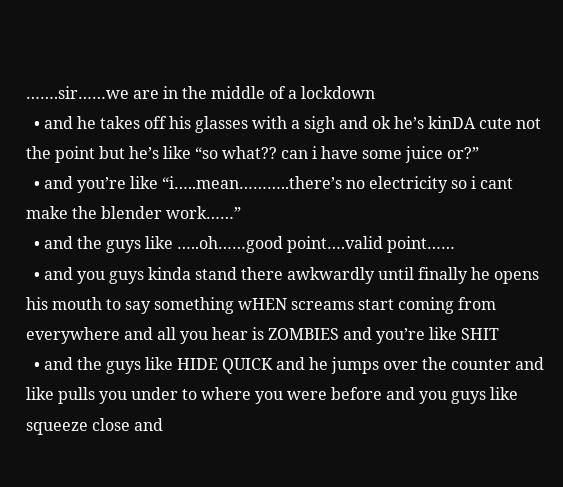…….sir……we are in the middle of a lockdown
  • and he takes off his glasses with a sigh and ok he’s kinDA cute not the point but he’s like “so what?? can i have some juice or?”
  • and you’re like “i…..mean………..there’s no electricity so i cant make the blender work……”
  • and the guys like …..oh……good point….valid point……
  • and you guys kinda stand there awkwardly until finally he opens his mouth to say something wHEN screams start coming from everywhere and all you hear is ZOMBIES and you’re like SHIT
  • and the guys like HIDE QUICK and he jumps over the counter and like pulls you under to where you were before and you guys like squeeze close and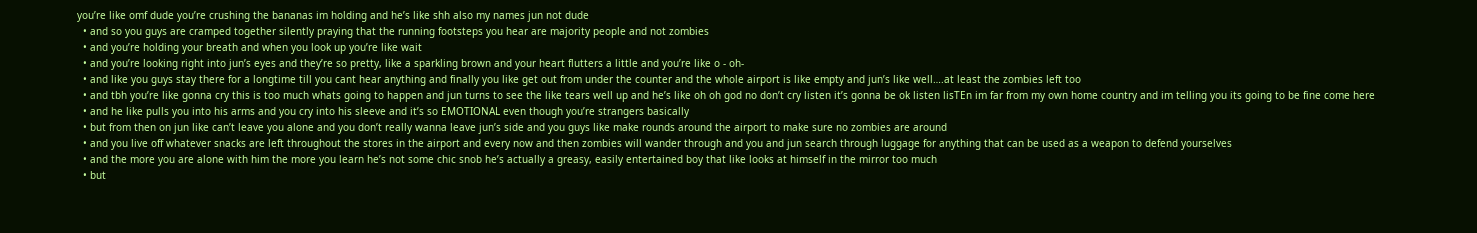you’re like omf dude you’re crushing the bananas im holding and he’s like shh also my names jun not dude
  • and so you guys are cramped together silently praying that the running footsteps you hear are majority people and not zombies
  • and you’re holding your breath and when you look up you’re like wait
  • and you’re looking right into jun’s eyes and they’re so pretty, like a sparkling brown and your heart flutters a little and you’re like o - oh-
  • and like you guys stay there for a longtime till you cant hear anything and finally you like get out from under the counter and the whole airport is like empty and jun’s like well….at least the zombies left too
  • and tbh you’re like gonna cry this is too much whats going to happen and jun turns to see the like tears well up and he’s like oh oh god no don’t cry listen it’s gonna be ok listen lisTEn im far from my own home country and im telling you its going to be fine come here
  • and he like pulls you into his arms and you cry into his sleeve and it’s so EMOTIONAL even though you’re strangers basically
  • but from then on jun like can’t leave you alone and you don’t really wanna leave jun’s side and you guys like make rounds around the airport to make sure no zombies are around
  • and you live off whatever snacks are left throughout the stores in the airport and every now and then zombies will wander through and you and jun search through luggage for anything that can be used as a weapon to defend yourselves
  • and the more you are alone with him the more you learn he’s not some chic snob he’s actually a greasy, easily entertained boy that like looks at himself in the mirror too much
  • but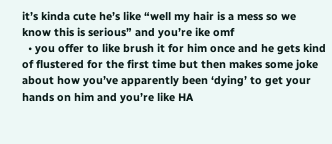it’s kinda cute he’s like “well my hair is a mess so we know this is serious” and you’re ike omf
  • you offer to like brush it for him once and he gets kind of flustered for the first time but then makes some joke about how you’ve apparently been ‘dying’ to get your hands on him and you’re like HA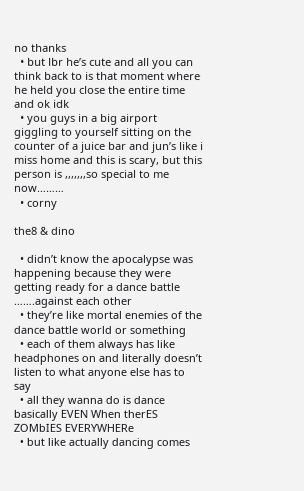no thanks
  • but lbr he’s cute and all you can think back to is that moment where he held you close the entire time and ok idk
  • you guys in a big airport giggling to yourself sitting on the counter of a juice bar and jun’s like i miss home and this is scary, but this person is ,,,,,,,so special to me now………
  • corny

the8 & dino

  • didn’t know the apocalypse was happening because they were getting ready for a dance battle …….against each other
  • they’re like mortal enemies of the dance battle world or something
  • each of them always has like headphones on and literally doesn’t listen to what anyone else has to say
  • all they wanna do is dance basically EVEN When therES ZOMbIES EVERYWHERe
  • but like actually dancing comes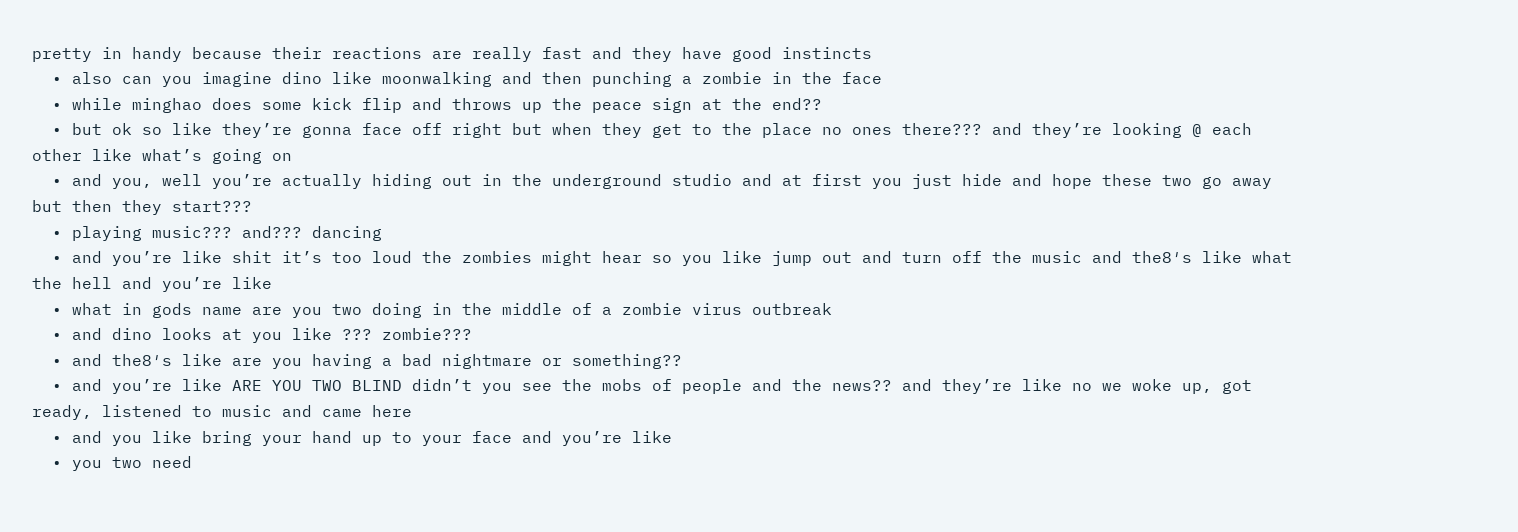pretty in handy because their reactions are really fast and they have good instincts
  • also can you imagine dino like moonwalking and then punching a zombie in the face
  • while minghao does some kick flip and throws up the peace sign at the end??
  • but ok so like they’re gonna face off right but when they get to the place no ones there??? and they’re looking @ each other like what’s going on
  • and you, well you’re actually hiding out in the underground studio and at first you just hide and hope these two go away but then they start???
  • playing music??? and??? dancing
  • and you’re like shit it’s too loud the zombies might hear so you like jump out and turn off the music and the8′s like what the hell and you’re like
  • what in gods name are you two doing in the middle of a zombie virus outbreak
  • and dino looks at you like ??? zombie???
  • and the8′s like are you having a bad nightmare or something??
  • and you’re like ARE YOU TWO BLIND didn’t you see the mobs of people and the news?? and they’re like no we woke up, got ready, listened to music and came here
  • and you like bring your hand up to your face and you’re like
  • you two need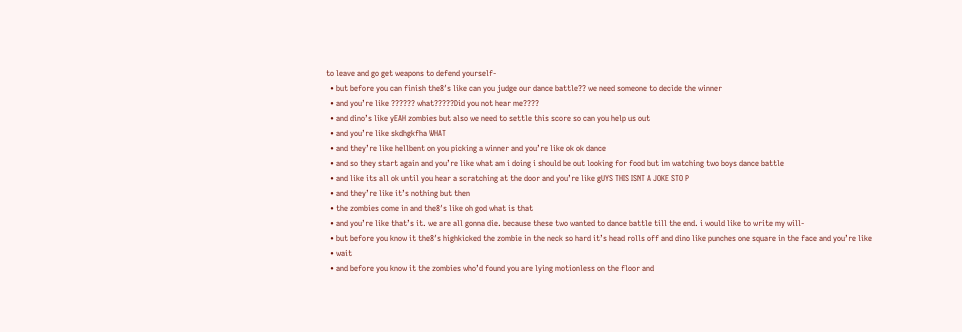to leave and go get weapons to defend yourself-
  • but before you can finish the8′s like can you judge our dance battle?? we need someone to decide the winner
  • and you’re like ?????? what?????Did you not hear me????
  • and dino’s like yEAH zombies but also we need to settle this score so can you help us out
  • and you’re like skdhgkfha WHAT
  • and they’re like hellbent on you picking a winner and you’re like ok ok dance
  • and so they start again and you’re like what am i doing i should be out looking for food but im watching two boys dance battle
  • and like its all ok until you hear a scratching at the door and you’re like gUYS THIS ISNT A JOKE STO P
  • and they’re like it’s nothing but then
  • the zombies come in and the8′s like oh god what is that
  • and you’re like that’s it. we are all gonna die. because these two wanted to dance battle till the end. i would like to write my will-
  • but before you know it the8′s highkicked the zombie in the neck so hard it’s head rolls off and dino like punches one square in the face and you’re like
  • wait
  • and before you know it the zombies who’d found you are lying motionless on the floor and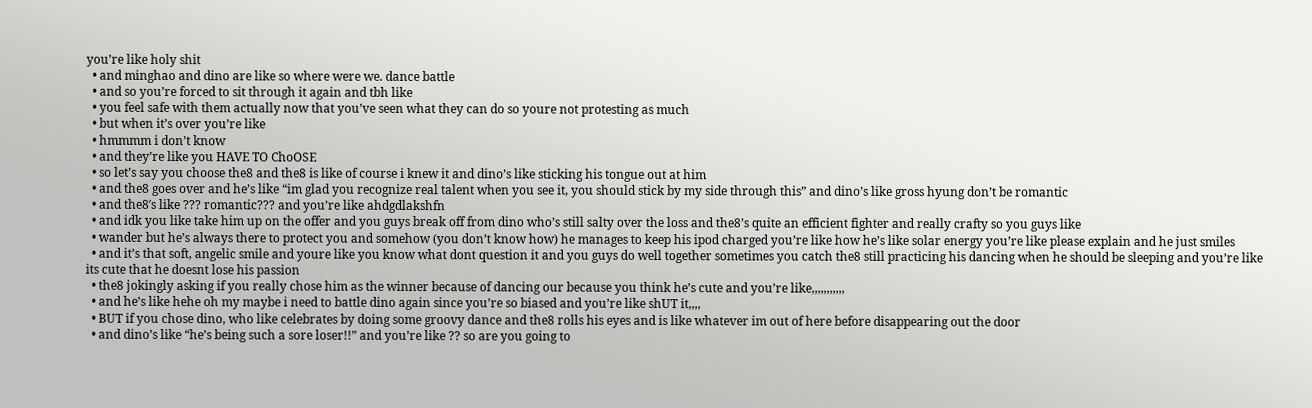you’re like holy shit
  • and minghao and dino are like so where were we. dance battle
  • and so you’re forced to sit through it again and tbh like
  • you feel safe with them actually now that you’ve seen what they can do so youre not protesting as much
  • but when it’s over you’re like
  • hmmmm i don’t know
  • and they’re like you HAVE TO ChoOSE
  • so let’s say you choose the8 and the8 is like of course i knew it and dino’s like sticking his tongue out at him
  • and the8 goes over and he’s like “im glad you recognize real talent when you see it, you should stick by my side through this” and dino’s like gross hyung don’t be romantic
  • and the8′s like ??? romantic??? and you’re like ahdgdlakshfn
  • and idk you like take him up on the offer and you guys break off from dino who’s still salty over the loss and the8’s quite an efficient fighter and really crafty so you guys like
  • wander but he’s always there to protect you and somehow (you don’t know how) he manages to keep his ipod charged you’re like how he’s like solar energy you’re like please explain and he just smiles
  • and it’s that soft, angelic smile and youre like you know what dont question it and you guys do well together sometimes you catch the8 still practicing his dancing when he should be sleeping and you’re like its cute that he doesnt lose his passion
  • the8 jokingly asking if you really chose him as the winner because of dancing our because you think he’s cute and you’re like,,,,,,,,,,,
  • and he’s like hehe oh my maybe i need to battle dino again since you’re so biased and you’re like shUT it,,,,
  • BUT if you chose dino, who like celebrates by doing some groovy dance and the8 rolls his eyes and is like whatever im out of here before disappearing out the door
  • and dino’s like “he’s being such a sore loser!!” and you’re like ?? so are you going to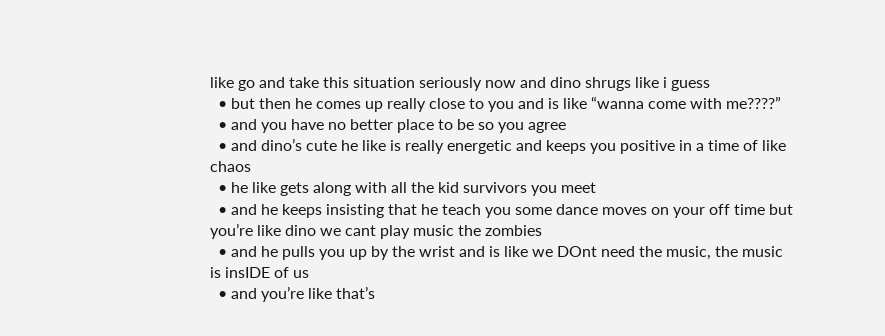like go and take this situation seriously now and dino shrugs like i guess
  • but then he comes up really close to you and is like “wanna come with me????”
  • and you have no better place to be so you agree
  • and dino’s cute he like is really energetic and keeps you positive in a time of like chaos
  • he like gets along with all the kid survivors you meet
  • and he keeps insisting that he teach you some dance moves on your off time but you’re like dino we cant play music the zombies
  • and he pulls you up by the wrist and is like we DOnt need the music, the music is insIDE of us
  • and you’re like that’s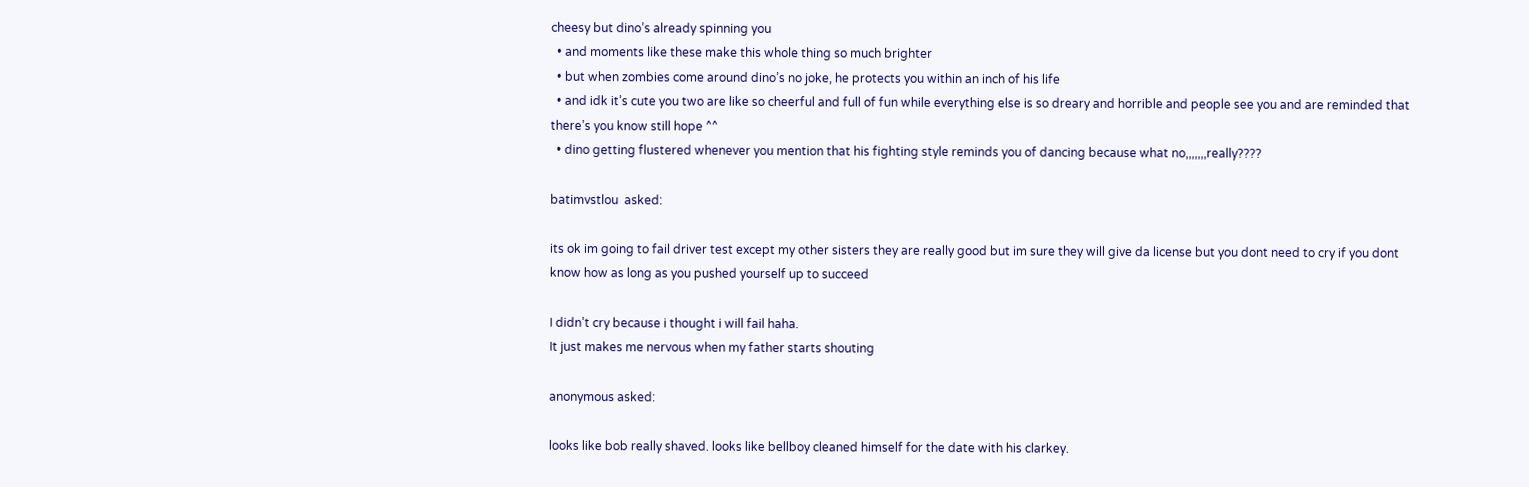cheesy but dino’s already spinning you
  • and moments like these make this whole thing so much brighter
  • but when zombies come around dino’s no joke, he protects you within an inch of his life
  • and idk it’s cute you two are like so cheerful and full of fun while everything else is so dreary and horrible and people see you and are reminded that there’s you know still hope ^^
  • dino getting flustered whenever you mention that his fighting style reminds you of dancing because what no,,,,,,,really????

batimvstlou  asked:

its ok im going to fail driver test except my other sisters they are really good but im sure they will give da license but you dont need to cry if you dont know how as long as you pushed yourself up to succeed

I didn’t cry because i thought i will fail haha.
It just makes me nervous when my father starts shouting

anonymous asked:

looks like bob really shaved. looks like bellboy cleaned himself for the date with his clarkey.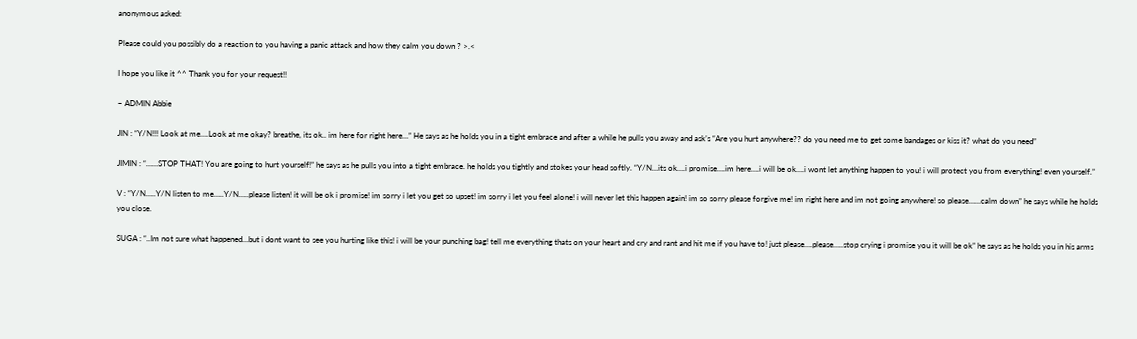anonymous asked:

Please could you possibly do a reaction to you having a panic attack and how they calm you down ? >.<

I hope you like it ^^ Thank you for your request!!

~ ADMIN Abbie

JIN : “Y/N!!! Look at me….Look at me okay? breathe, its ok.. im here for right here…” He says as he holds you in a tight embrace and after a while he pulls you away and ask’s “Are you hurt anywhere?? do you need me to get some bandages or kiss it? what do you need”

JIMIN : “……STOP THAT! You are going to hurt yourself!” he says as he pulls you into a tight embrace. he holds you tightly and stokes your head softly. “Y/N…its ok….i promise….im here….i will be ok….i wont let anything happen to you! i will protect you from everything! even yourself.”

V : “Y/N…..Y/N listen to me…..Y/N…..please listen! it will be ok i promise! im sorry i let you get so upset! im sorry i let you feel alone! i will never let this happen again! im so sorry please forgive me! im right here and im not going anywhere! so please……calm down” he says while he holds you close.

SUGA : “..Im not sure what happened…but i dont want to see you hurting like this! i will be your punching bag! tell me everything thats on your heart and cry and rant and hit me if you have to! just please….please…..stop crying i promise you it will be ok” he says as he holds you in his arms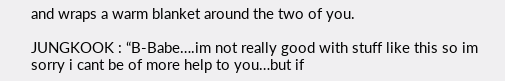and wraps a warm blanket around the two of you.

JUNGKOOK : “B-Babe….im not really good with stuff like this so im sorry i cant be of more help to you…but if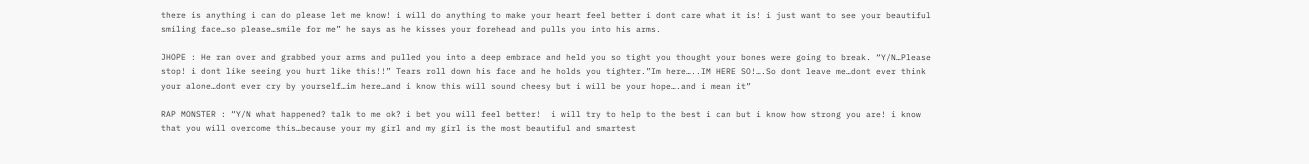there is anything i can do please let me know! i will do anything to make your heart feel better i dont care what it is! i just want to see your beautiful smiling face…so please…smile for me” he says as he kisses your forehead and pulls you into his arms.

JHOPE : He ran over and grabbed your arms and pulled you into a deep embrace and held you so tight you thought your bones were going to break. “Y/N…Please stop! i dont like seeing you hurt like this!!” Tears roll down his face and he holds you tighter.”Im here…..IM HERE SO!….So dont leave me…dont ever think your alone…dont ever cry by yourself…im here…and i know this will sound cheesy but i will be your hope….and i mean it”

RAP MONSTER : “Y/N what happened? talk to me ok? i bet you will feel better!  i will try to help to the best i can but i know how strong you are! i know that you will overcome this…because your my girl and my girl is the most beautiful and smartest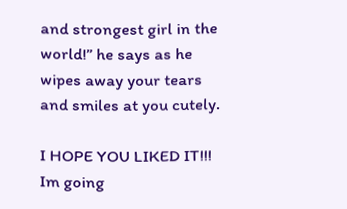and strongest girl in the world!” he says as he wipes away your tears and smiles at you cutely.

I HOPE YOU LIKED IT!!! Im going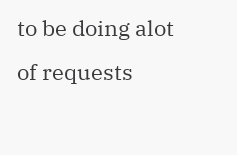to be doing alot of requests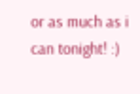or as much as i can tonight! :)